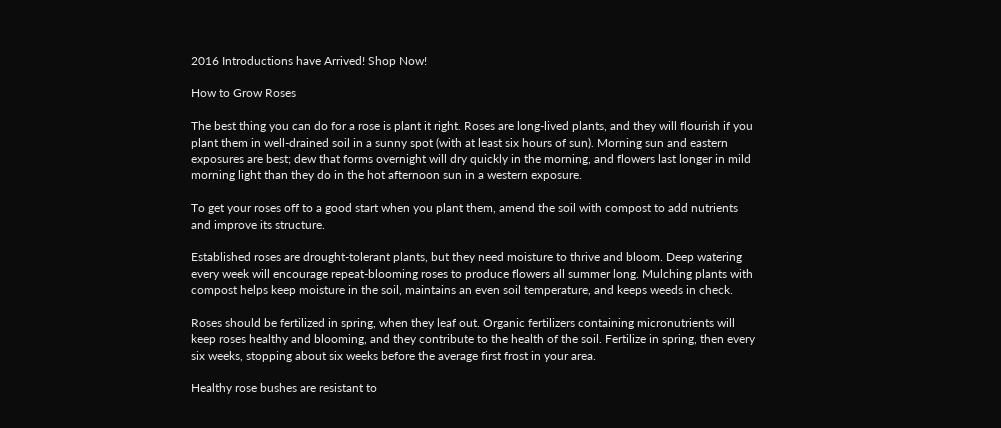2016 Introductions have Arrived! Shop Now!

How to Grow Roses

The best thing you can do for a rose is plant it right. Roses are long-lived plants, and they will flourish if you plant them in well-drained soil in a sunny spot (with at least six hours of sun). Morning sun and eastern exposures are best; dew that forms overnight will dry quickly in the morning, and flowers last longer in mild morning light than they do in the hot afternoon sun in a western exposure.

To get your roses off to a good start when you plant them, amend the soil with compost to add nutrients and improve its structure.

Established roses are drought-tolerant plants, but they need moisture to thrive and bloom. Deep watering every week will encourage repeat-blooming roses to produce flowers all summer long. Mulching plants with compost helps keep moisture in the soil, maintains an even soil temperature, and keeps weeds in check.

Roses should be fertilized in spring, when they leaf out. Organic fertilizers containing micronutrients will keep roses healthy and blooming, and they contribute to the health of the soil. Fertilize in spring, then every six weeks, stopping about six weeks before the average first frost in your area.

Healthy rose bushes are resistant to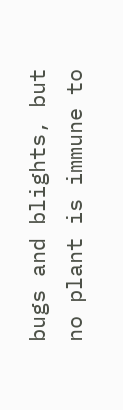bugs and blights, but no plant is immune to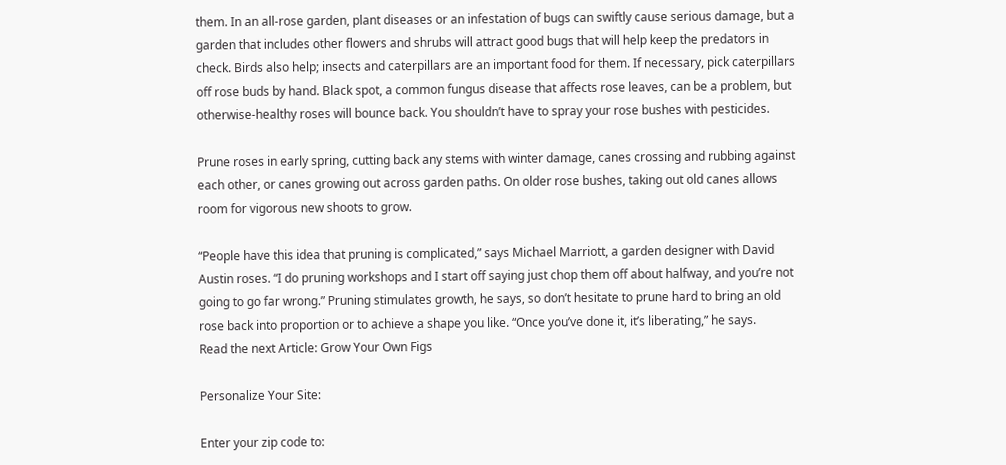them. In an all-rose garden, plant diseases or an infestation of bugs can swiftly cause serious damage, but a garden that includes other flowers and shrubs will attract good bugs that will help keep the predators in check. Birds also help; insects and caterpillars are an important food for them. If necessary, pick caterpillars off rose buds by hand. Black spot, a common fungus disease that affects rose leaves, can be a problem, but otherwise-healthy roses will bounce back. You shouldn’t have to spray your rose bushes with pesticides.

Prune roses in early spring, cutting back any stems with winter damage, canes crossing and rubbing against each other, or canes growing out across garden paths. On older rose bushes, taking out old canes allows room for vigorous new shoots to grow.

“People have this idea that pruning is complicated,” says Michael Marriott, a garden designer with David Austin roses. “I do pruning workshops and I start off saying just chop them off about halfway, and you’re not going to go far wrong.” Pruning stimulates growth, he says, so don’t hesitate to prune hard to bring an old rose back into proportion or to achieve a shape you like. “Once you’ve done it, it’s liberating,” he says.
Read the next Article: Grow Your Own Figs

Personalize Your Site:

Enter your zip code to: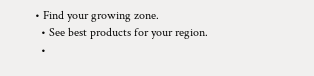• Find your growing zone.
  • See best products for your region.
  •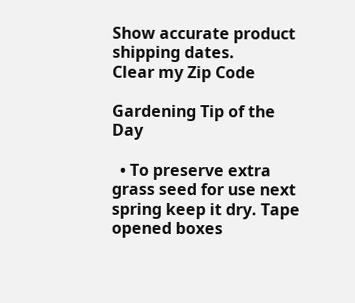Show accurate product shipping dates.
Clear my Zip Code

Gardening Tip of the Day

  • To preserve extra grass seed for use next spring keep it dry. Tape opened boxes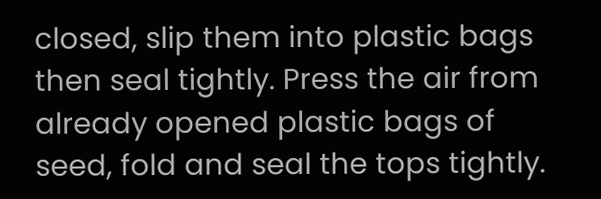closed, slip them into plastic bags then seal tightly. Press the air from already opened plastic bags of seed, fold and seal the tops tightly.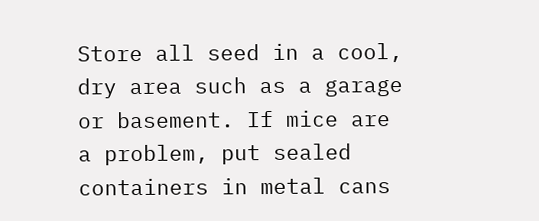Store all seed in a cool, dry area such as a garage or basement. If mice are a problem, put sealed containers in metal cans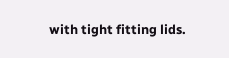with tight fitting lids.